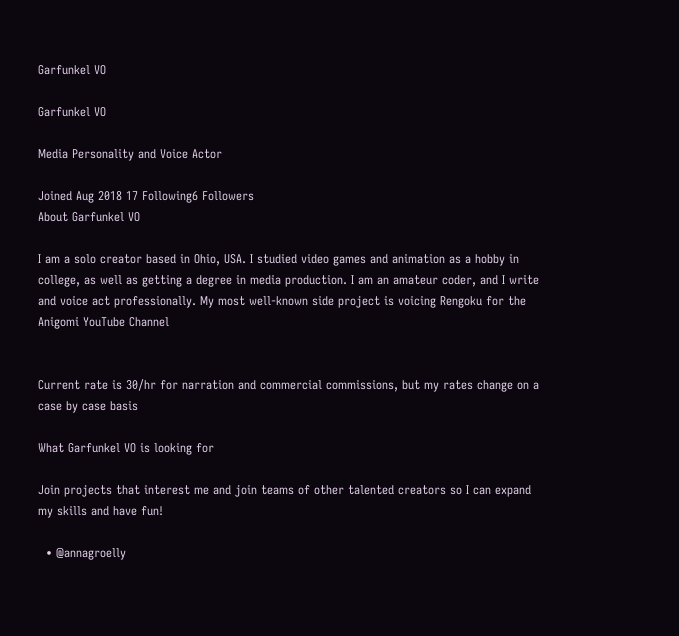Garfunkel VO

Garfunkel VO

Media Personality and Voice Actor

Joined Aug 2018 17 Following6 Followers
About Garfunkel VO

I am a solo creator based in Ohio, USA. I studied video games and animation as a hobby in college, as well as getting a degree in media production. I am an amateur coder, and I write and voice act professionally. My most well-known side project is voicing Rengoku for the Anigomi YouTube Channel


Current rate is 30/hr for narration and commercial commissions, but my rates change on a case by case basis

What Garfunkel VO is looking for

Join projects that interest me and join teams of other talented creators so I can expand my skills and have fun!

  • @annagroelly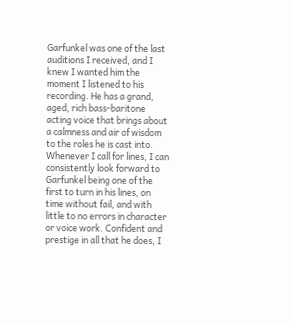Garfunkel was one of the last auditions I received, and I knew I wanted him the moment I listened to his recording. He has a grand, aged, rich bass-baritone acting voice that brings about a calmness and air of wisdom to the roles he is cast into. Whenever I call for lines, I can consistently look forward to Garfunkel being one of the first to turn in his lines, on time without fail, and with little to no errors in character or voice work. Confident and prestige in all that he does, I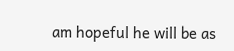am hopeful he will be as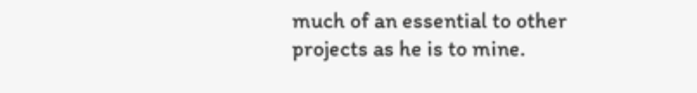much of an essential to other projects as he is to mine.